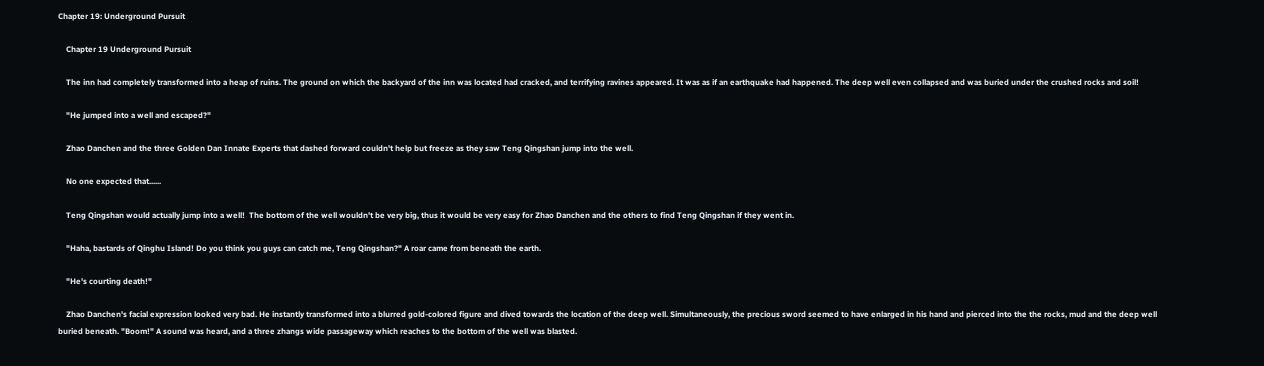Chapter 19: Underground Pursuit

    Chapter 19 Underground Pursuit

    The inn had completely transformed into a heap of ruins. The ground on which the backyard of the inn was located had cracked, and terrifying ravines appeared. It was as if an earthquake had happened. The deep well even collapsed and was buried under the crushed rocks and soil!

    "He jumped into a well and escaped?"

    Zhao Danchen and the three Golden Dan Innate Experts that dashed forward couldn't help but freeze as they saw Teng Qingshan jump into the well.

    No one expected that......

    Teng Qingshan would actually jump into a well!  The bottom of the well wouldn't be very big, thus it would be very easy for Zhao Danchen and the others to find Teng Qingshan if they went in.

    "Haha, bastards of Qinghu Island! Do you think you guys can catch me, Teng Qingshan?" A roar came from beneath the earth.

    "He's courting death!"

    Zhao Danchen's facial expression looked very bad. He instantly transformed into a blurred gold-colored figure and dived towards the location of the deep well. Simultaneously, the precious sword seemed to have enlarged in his hand and pierced into the the rocks, mud and the deep well buried beneath. "Boom!" A sound was heard, and a three zhangs wide passageway which reaches to the bottom of the well was blasted.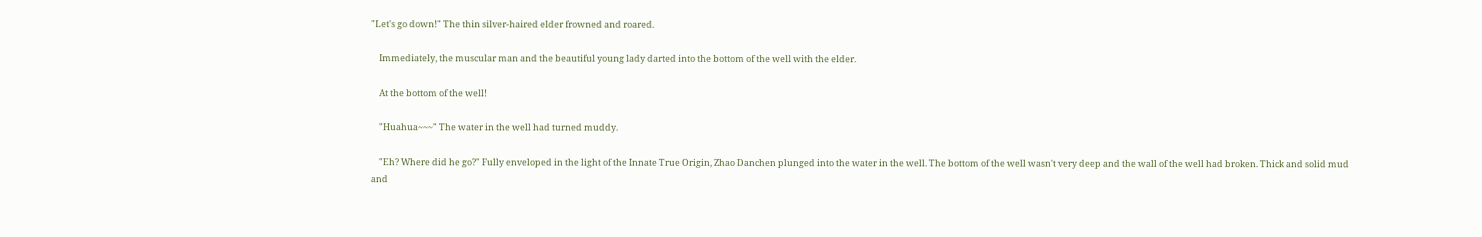"Let's go down!" The thin silver-haired elder frowned and roared.

    Immediately, the muscular man and the beautiful young lady darted into the bottom of the well with the elder.

    At the bottom of the well!

    "Huahua~~~" The water in the well had turned muddy.

    "Eh? Where did he go?" Fully enveloped in the light of the Innate True Origin, Zhao Danchen plunged into the water in the well. The bottom of the well wasn't very deep and the wall of the well had broken. Thick and solid mud and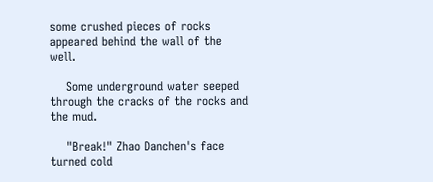some crushed pieces of rocks appeared behind the wall of the well.

    Some underground water seeped through the cracks of the rocks and the mud.

    "Break!" Zhao Danchen's face turned cold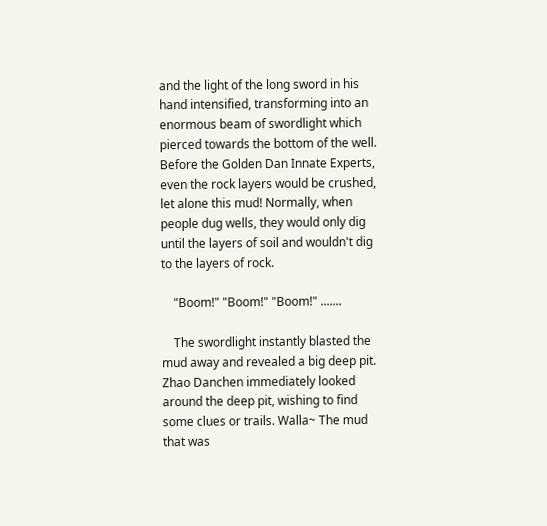and the light of the long sword in his hand intensified, transforming into an enormous beam of swordlight which pierced towards the bottom of the well. Before the Golden Dan Innate Experts, even the rock layers would be crushed, let alone this mud! Normally, when people dug wells, they would only dig until the layers of soil and wouldn't dig to the layers of rock.

    "Boom!" "Boom!" "Boom!" .......

    The swordlight instantly blasted the mud away and revealed a big deep pit. Zhao Danchen immediately looked around the deep pit, wishing to find some clues or trails. Walla~ The mud that was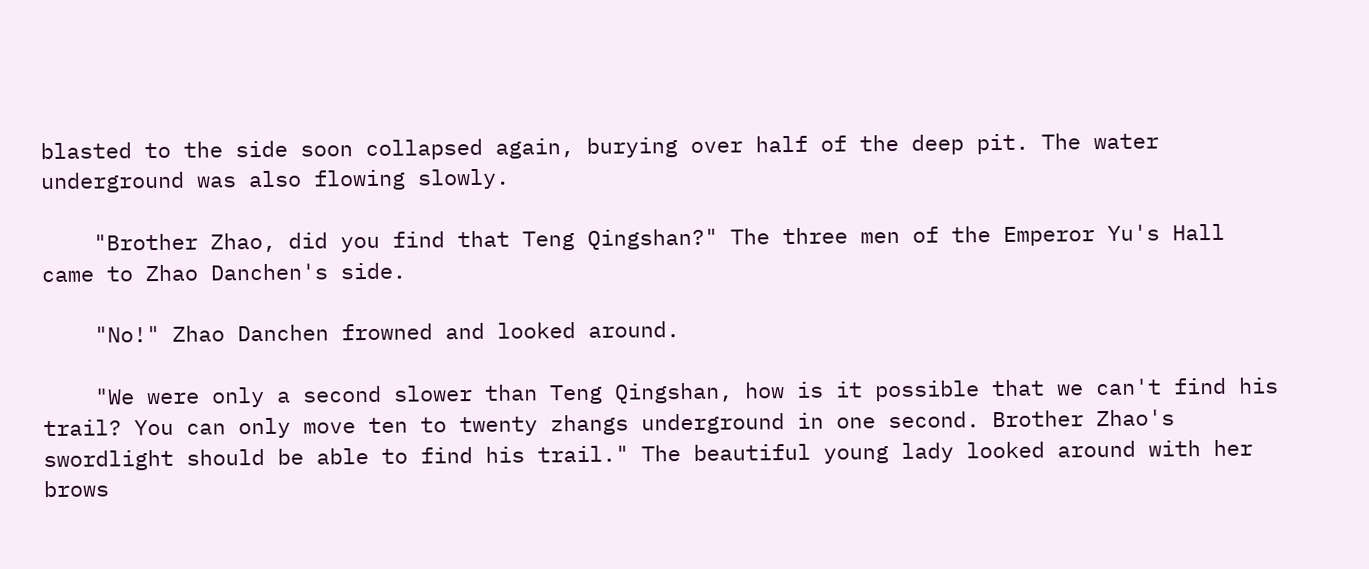blasted to the side soon collapsed again, burying over half of the deep pit. The water underground was also flowing slowly.

    "Brother Zhao, did you find that Teng Qingshan?" The three men of the Emperor Yu's Hall came to Zhao Danchen's side.

    "No!" Zhao Danchen frowned and looked around.

    "We were only a second slower than Teng Qingshan, how is it possible that we can't find his trail? You can only move ten to twenty zhangs underground in one second. Brother Zhao's swordlight should be able to find his trail." The beautiful young lady looked around with her brows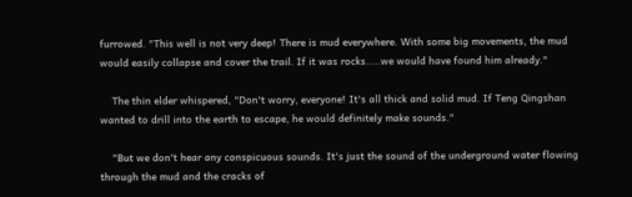furrowed. "This well is not very deep! There is mud everywhere. With some big movements, the mud would easily collapse and cover the trail. If it was rocks.....we would have found him already."

    The thin elder whispered, "Don't worry, everyone! It's all thick and solid mud. If Teng Qingshan wanted to drill into the earth to escape, he would definitely make sounds."

    "But we don't hear any conspicuous sounds. It's just the sound of the underground water flowing through the mud and the cracks of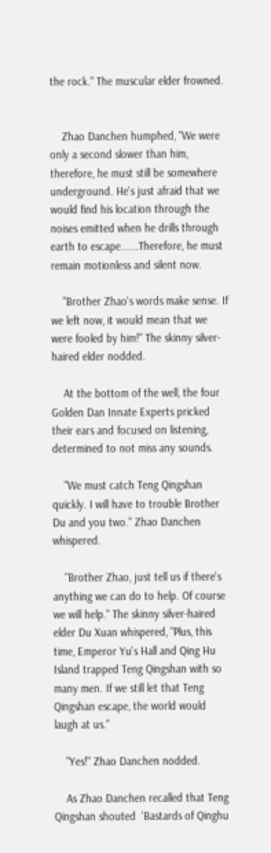the rock." The muscular elder frowned.


    Zhao Danchen humphed, "We were only a second slower than him, therefore, he must still be somewhere underground. He's just afraid that we would find his location through the noises emitted when he drills through earth to escape......Therefore, he must remain motionless and silent now.

    "Brother Zhao's words make sense. If we left now, it would mean that we were fooled by him!" The skinny silver-haired elder nodded.

    At the bottom of the well, the four Golden Dan Innate Experts pricked their ears and focused on listening, determined to not miss any sounds.

    "We must catch Teng Qingshan quickly. I will have to trouble Brother Du and you two." Zhao Danchen whispered.

    "Brother Zhao, just tell us if there's anything we can do to help. Of course we will help." The skinny silver-haired elder Du Xuan whispered, "Plus, this time, Emperor Yu's Hall and Qing Hu Island trapped Teng Qingshan with so many men. If we still let that Teng Qingshan escape, the world would laugh at us."

    "Yes!" Zhao Danchen nodded.

    As Zhao Danchen recalled that Teng Qingshan shouted  'Bastards of Qinghu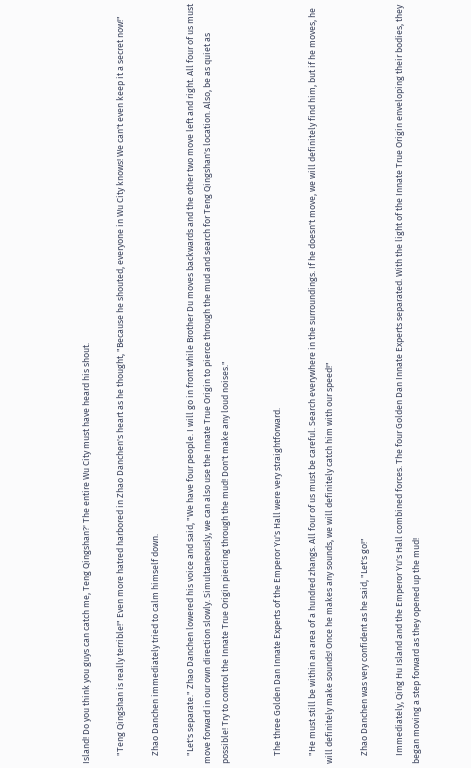Island! Do you think you guys can catch me, Teng Qingshan?' The entire Wu City must have heard his shout.

    "Teng Qingshan is really terrible!" Even more hatred harbored in Zhao Danchen's heart as he thought, "Because he shouted, everyone in Wu City knows! We can't even keep it a secret now!"

    Zhao Danchen immediately tried to calm himself down.

    "Let's separate." Zhao Danchen lowered his voice and said, "We have four people. I will go in front while Brother Du moves backwards and the other two move left and right. All four of us must move forward in our own direction slowly. Simultaneously, we can also use the Innate True Origin to pierce through the mud and search for Teng Qingshan's location. Also, be as quiet as possible! Try to control the Innate True Origin piercing through the mud! Don't make any loud noises."


    The three Golden Dan Innate Experts of the Emperor Yu's Hall were very straightforward.

    "He must still be within an area of a hundred zhangs. All four of us must be careful. Search everywhere in the surroundings. If he doesn't move, we will definitely find him, but if he moves, he will definitely make sounds! Once he makes any sounds, we will definitely catch him with our speed!"

    Zhao Danchen was very confident as he said, "Let's go!"

    Immediately, Qing Hu Island and the Emperor Yu's Hall combined forces. The four Golden Dan Innate Experts separated. With the light of the Innate True Origin enveloping their bodies, they began moving a step forward as they opened up the mud!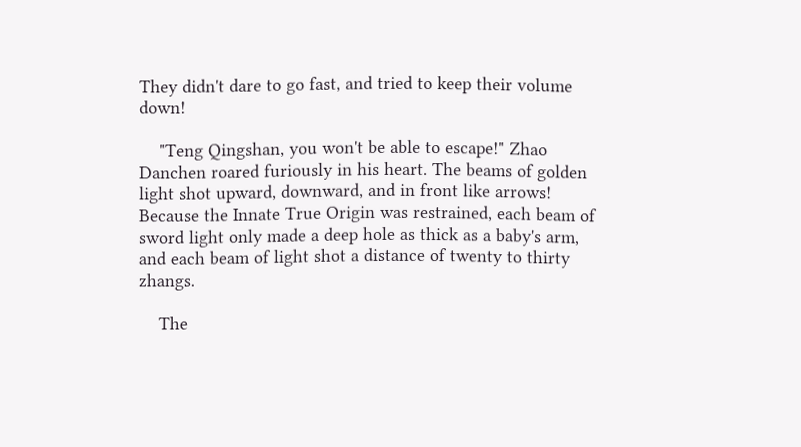They didn't dare to go fast, and tried to keep their volume down!

    "Teng Qingshan, you won't be able to escape!" Zhao Danchen roared furiously in his heart. The beams of golden light shot upward, downward, and in front like arrows! Because the Innate True Origin was restrained, each beam of sword light only made a deep hole as thick as a baby's arm, and each beam of light shot a distance of twenty to thirty zhangs.

    The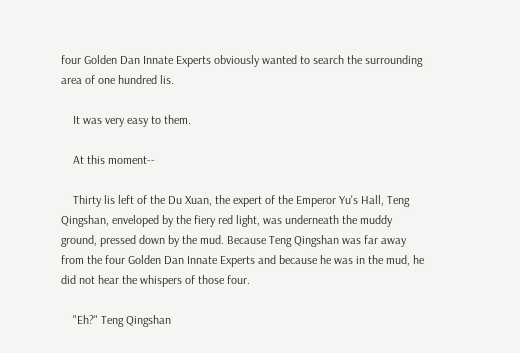four Golden Dan Innate Experts obviously wanted to search the surrounding area of one hundred lis.

    It was very easy to them.

    At this moment--

    Thirty lis left of the Du Xuan, the expert of the Emperor Yu's Hall, Teng Qingshan, enveloped by the fiery red light, was underneath the muddy ground, pressed down by the mud. Because Teng Qingshan was far away from the four Golden Dan Innate Experts and because he was in the mud, he did not hear the whispers of those four.

    "Eh?" Teng Qingshan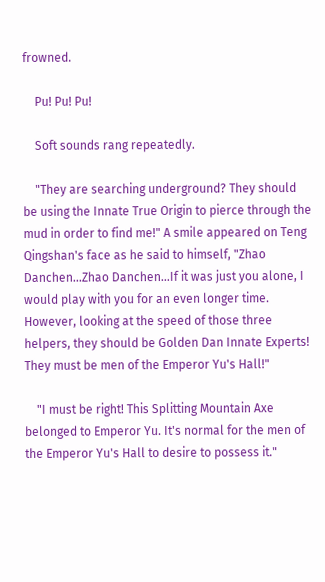frowned.

    Pu! Pu! Pu!

    Soft sounds rang repeatedly.

    "They are searching underground? They should be using the Innate True Origin to pierce through the mud in order to find me!" A smile appeared on Teng Qingshan's face as he said to himself, "Zhao Danchen...Zhao Danchen...If it was just you alone, I would play with you for an even longer time. However, looking at the speed of those three helpers, they should be Golden Dan Innate Experts! They must be men of the Emperor Yu's Hall!"

    "I must be right! This Splitting Mountain Axe belonged to Emperor Yu. It's normal for the men of the Emperor Yu's Hall to desire to possess it."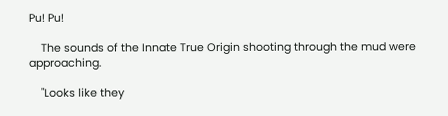Pu! Pu!

    The sounds of the Innate True Origin shooting through the mud were approaching.

    "Looks like they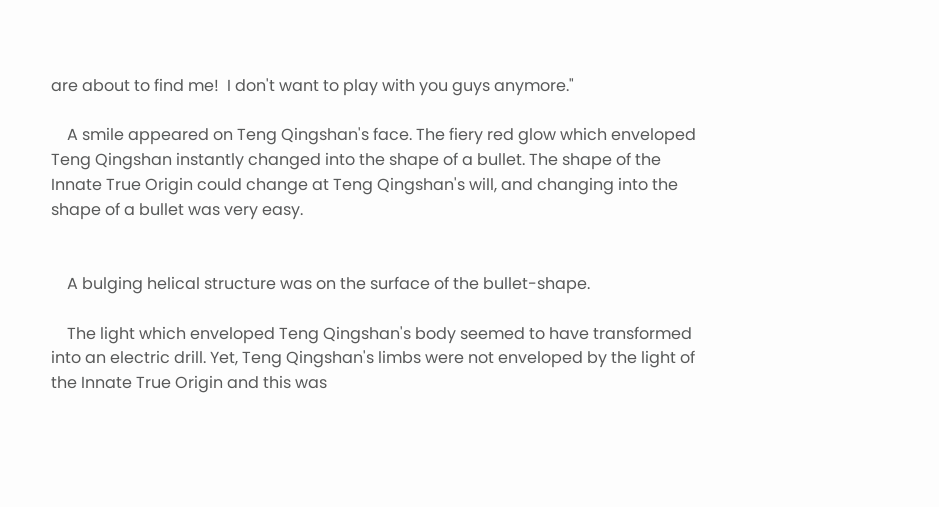are about to find me!  I don't want to play with you guys anymore."

    A smile appeared on Teng Qingshan's face. The fiery red glow which enveloped Teng Qingshan instantly changed into the shape of a bullet. The shape of the Innate True Origin could change at Teng Qingshan's will, and changing into the shape of a bullet was very easy.


    A bulging helical structure was on the surface of the bullet-shape.

    The light which enveloped Teng Qingshan's body seemed to have transformed into an electric drill. Yet, Teng Qingshan's limbs were not enveloped by the light of the Innate True Origin and this was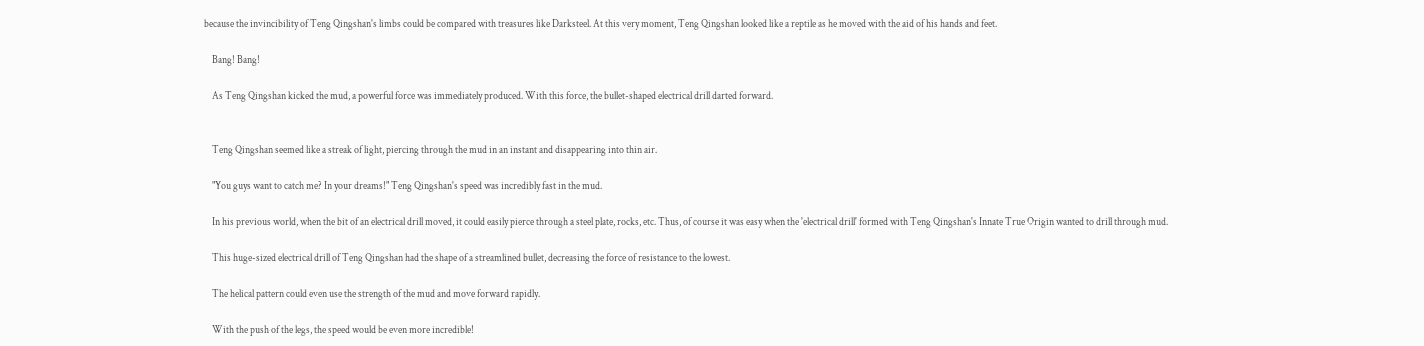because the invincibility of Teng Qingshan's limbs could be compared with treasures like Darksteel. At this very moment, Teng Qingshan looked like a reptile as he moved with the aid of his hands and feet.

    Bang! Bang!

    As Teng Qingshan kicked the mud, a powerful force was immediately produced. With this force, the bullet-shaped electrical drill darted forward.


    Teng Qingshan seemed like a streak of light, piercing through the mud in an instant and disappearing into thin air.

    "You guys want to catch me? In your dreams!" Teng Qingshan's speed was incredibly fast in the mud.

    In his previous world, when the bit of an electrical drill moved, it could easily pierce through a steel plate, rocks, etc. Thus, of course it was easy when the 'electrical drill' formed with Teng Qingshan's Innate True Origin wanted to drill through mud.

    This huge-sized electrical drill of Teng Qingshan had the shape of a streamlined bullet, decreasing the force of resistance to the lowest.

    The helical pattern could even use the strength of the mud and move forward rapidly.

    With the push of the legs, the speed would be even more incredible!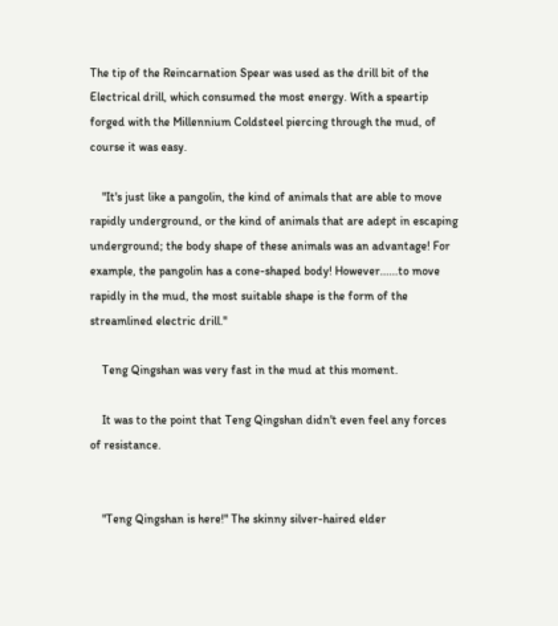The tip of the Reincarnation Spear was used as the drill bit of the Electrical drill, which consumed the most energy. With a speartip forged with the Millennium Coldsteel piercing through the mud, of course it was easy.

    "It's just like a pangolin, the kind of animals that are able to move rapidly underground, or the kind of animals that are adept in escaping underground; the body shape of these animals was an advantage! For example, the pangolin has a cone-shaped body! However......to move rapidly in the mud, the most suitable shape is the form of the streamlined electric drill."

    Teng Qingshan was very fast in the mud at this moment.

    It was to the point that Teng Qingshan didn't even feel any forces of resistance.


    "Teng Qingshan is here!" The skinny silver-haired elder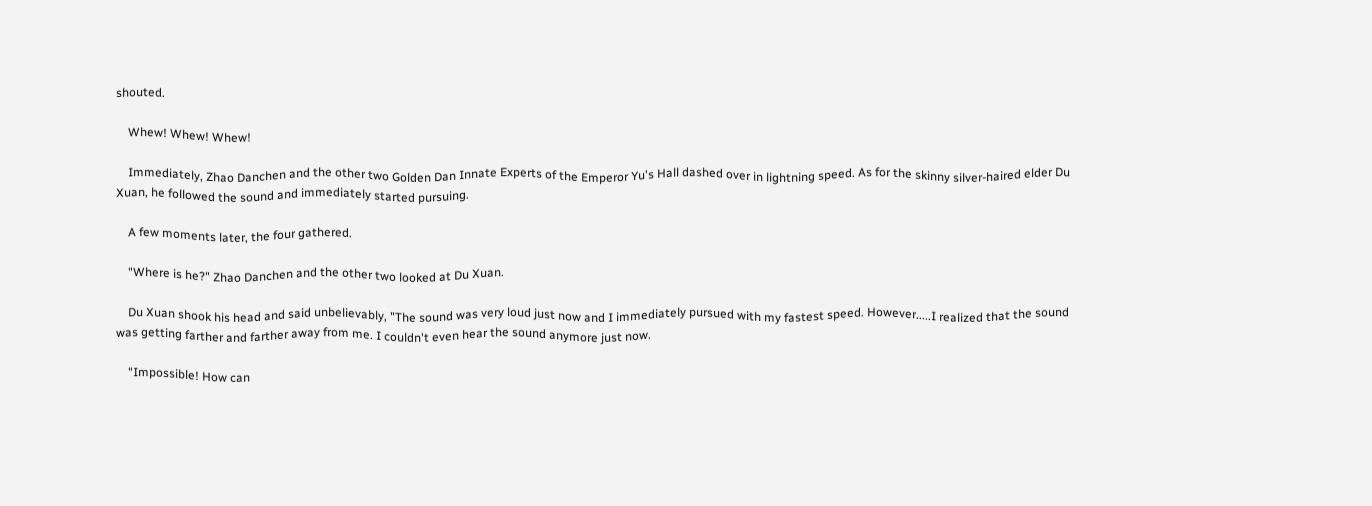shouted.

    Whew! Whew! Whew!

    Immediately, Zhao Danchen and the other two Golden Dan Innate Experts of the Emperor Yu's Hall dashed over in lightning speed. As for the skinny silver-haired elder Du Xuan, he followed the sound and immediately started pursuing.

    A few moments later, the four gathered.

    "Where is he?" Zhao Danchen and the other two looked at Du Xuan.

    Du Xuan shook his head and said unbelievably, "The sound was very loud just now and I immediately pursued with my fastest speed. However.....I realized that the sound was getting farther and farther away from me. I couldn't even hear the sound anymore just now.

    "Impossible! How can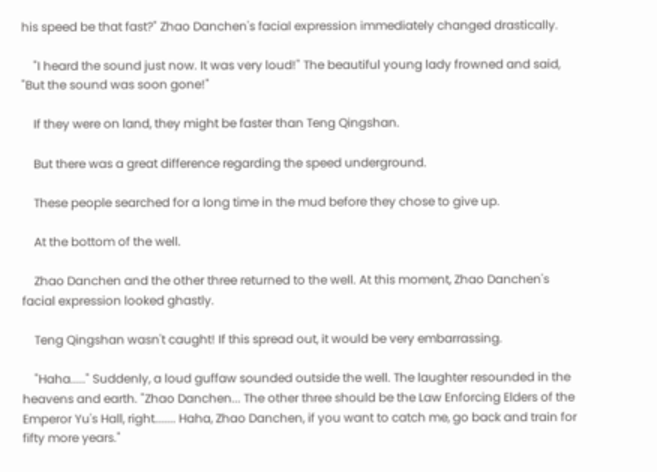his speed be that fast?" Zhao Danchen's facial expression immediately changed drastically.

    "I heard the sound just now. It was very loud!" The beautiful young lady frowned and said, "But the sound was soon gone!"

    If they were on land, they might be faster than Teng Qingshan.

    But there was a great difference regarding the speed underground.

    These people searched for a long time in the mud before they chose to give up.

    At the bottom of the well.

    Zhao Danchen and the other three returned to the well. At this moment, Zhao Danchen's facial expression looked ghastly.

    Teng Qingshan wasn't caught! If this spread out, it would be very embarrassing.

    "Haha....." Suddenly, a loud guffaw sounded outside the well. The laughter resounded in the heavens and earth. "Zhao Danchen... The other three should be the Law Enforcing Elders of the Emperor Yu's Hall, right....... Haha, Zhao Danchen, if you want to catch me, go back and train for fifty more years."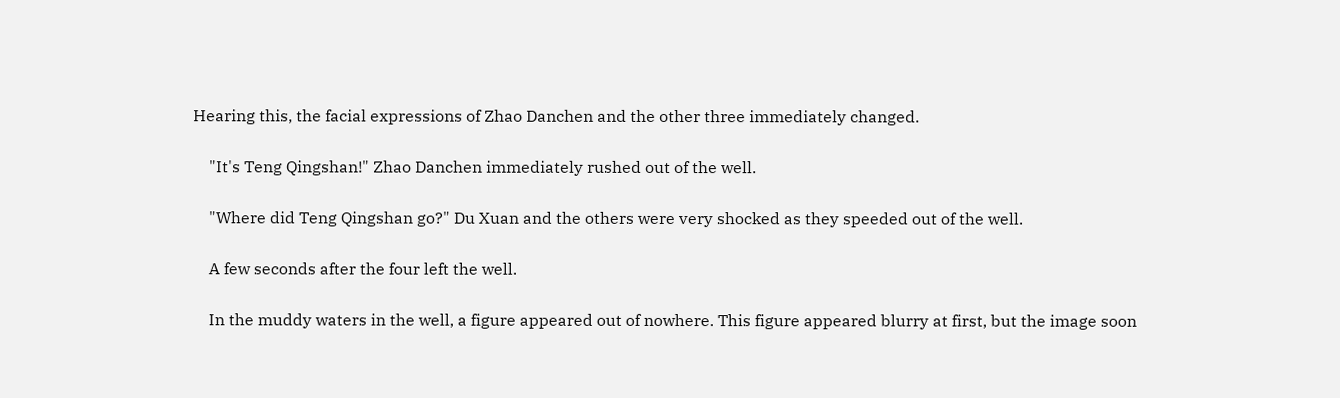Hearing this, the facial expressions of Zhao Danchen and the other three immediately changed.

    "It's Teng Qingshan!" Zhao Danchen immediately rushed out of the well.

    "Where did Teng Qingshan go?" Du Xuan and the others were very shocked as they speeded out of the well.

    A few seconds after the four left the well.

    In the muddy waters in the well, a figure appeared out of nowhere. This figure appeared blurry at first, but the image soon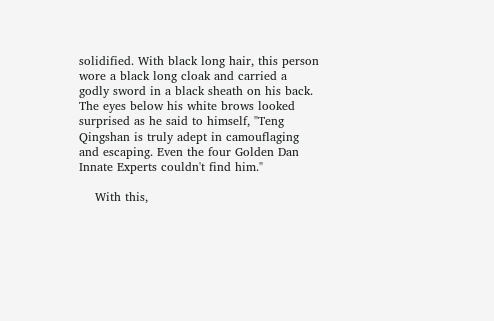solidified. With black long hair, this person wore a black long cloak and carried a godly sword in a black sheath on his back. The eyes below his white brows looked surprised as he said to himself, "Teng Qingshan is truly adept in camouflaging and escaping. Even the four Golden Dan Innate Experts couldn't find him."

    With this,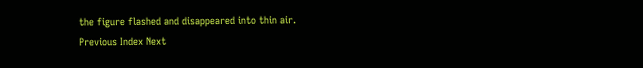the figure flashed and disappeared into thin air.
Previous Index Next